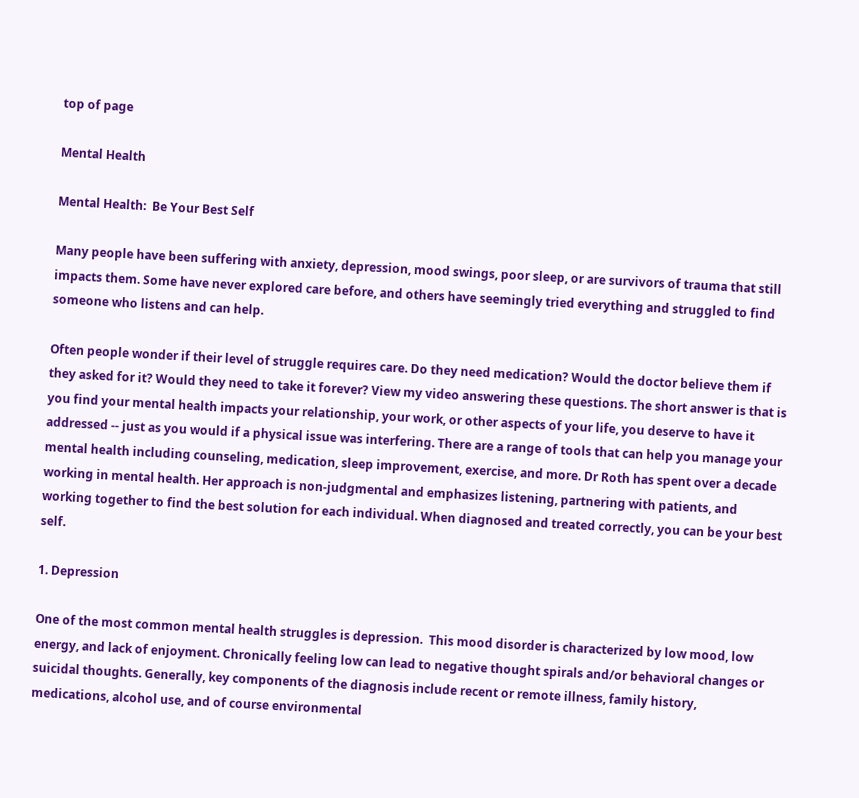top of page

Mental Health

Mental Health:  Be Your Best Self

Many people have been suffering with anxiety, depression, mood swings, poor sleep, or are survivors of trauma that still impacts them. Some have never explored care before, and others have seemingly tried everything and struggled to find someone who listens and can help.

Often people wonder if their level of struggle requires care. Do they need medication? Would the doctor believe them if they asked for it? Would they need to take it forever? View my video answering these questions. The short answer is that is you find your mental health impacts your relationship, your work, or other aspects of your life, you deserve to have it addressed -- just as you would if a physical issue was interfering. There are a range of tools that can help you manage your mental health including counseling, medication, sleep improvement, exercise, and more. Dr Roth has spent over a decade working in mental health. Her approach is non-judgmental and emphasizes listening, partnering with patients, and working together to find the best solution for each individual. When diagnosed and treated correctly, you can be your best self.

1. Depression

One of the most common mental health struggles is depression.  This mood disorder is characterized by low mood, low energy, and lack of enjoyment. Chronically feeling low can lead to negative thought spirals and/or behavioral changes or suicidal thoughts. Generally, key components of the diagnosis include recent or remote illness, family history, medications, alcohol use, and of course environmental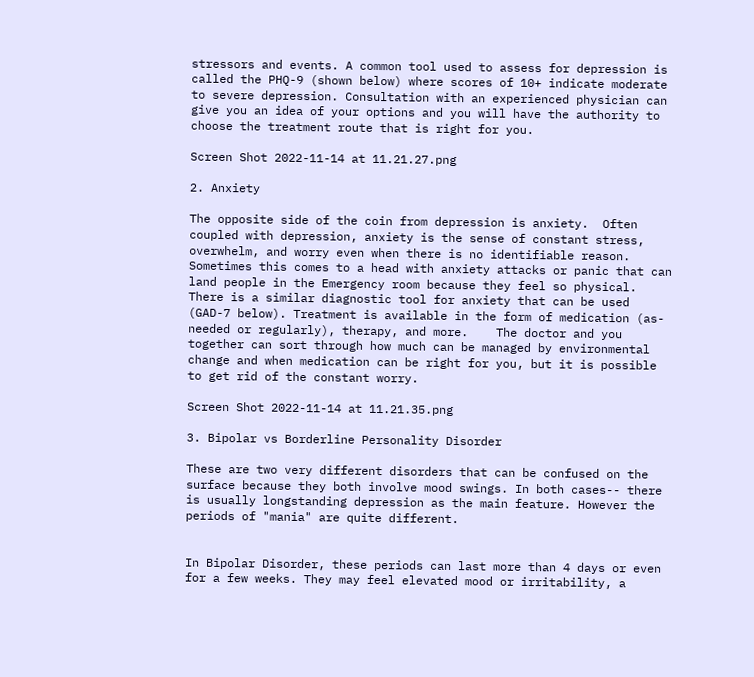stressors and events. A common tool used to assess for depression is called the PHQ-9 (shown below) where scores of 10+ indicate moderate to severe depression. Consultation with an experienced physician can give you an idea of your options and you will have the authority to choose the treatment route that is right for you.

Screen Shot 2022-11-14 at 11.21.27.png

2. Anxiety

The opposite side of the coin from depression is anxiety.  Often coupled with depression, anxiety is the sense of constant stress, overwhelm, and worry even when there is no identifiable reason. Sometimes this comes to a head with anxiety attacks or panic that can land people in the Emergency room because they feel so physical. There is a similar diagnostic tool for anxiety that can be used (GAD-7 below). Treatment is available in the form of medication (as-needed or regularly), therapy, and more.    The doctor and you together can sort through how much can be managed by environmental change and when medication can be right for you, but it is possible to get rid of the constant worry.

Screen Shot 2022-11-14 at 11.21.35.png

3. Bipolar vs Borderline Personality Disorder

These are two very different disorders that can be confused on the surface because they both involve mood swings. In both cases-- there is usually longstanding depression as the main feature. However the periods of "mania" are quite different.


In Bipolar Disorder, these periods can last more than 4 days or even for a few weeks. They may feel elevated mood or irritability, a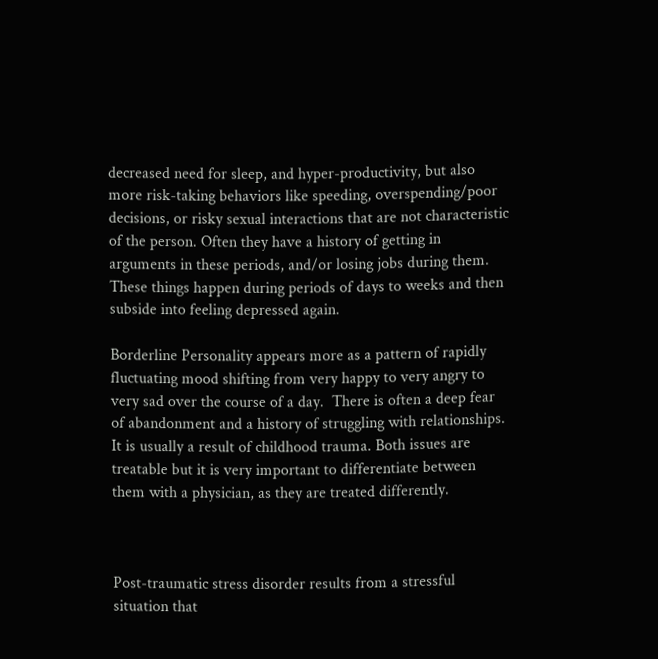decreased need for sleep, and hyper-productivity, but also more risk-taking behaviors like speeding, overspending/poor decisions, or risky sexual interactions that are not characteristic of the person. Often they have a history of getting in arguments in these periods, and/or losing jobs during them. These things happen during periods of days to weeks and then subside into feeling depressed again.

Borderline Personality appears more as a pattern of rapidly fluctuating mood shifting from very happy to very angry to very sad over the course of a day.  There is often a deep fear of abandonment and a history of struggling with relationships. It is usually a result of childhood trauma. Both issues are treatable but it is very important to differentiate between them with a physician, as they are treated differently.



Post-traumatic stress disorder results from a stressful situation that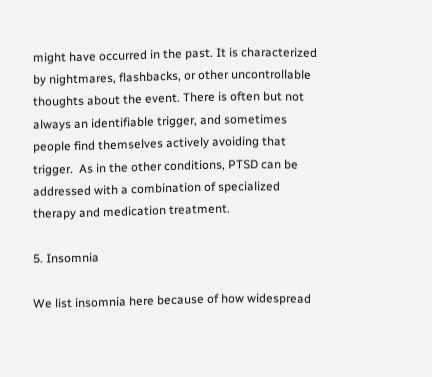might have occurred in the past. It is characterized by nightmares, flashbacks, or other uncontrollable thoughts about the event. There is often but not always an identifiable trigger, and sometimes people find themselves actively avoiding that trigger.  As in the other conditions, PTSD can be addressed with a combination of specialized therapy and medication treatment.

5. Insomnia

We list insomnia here because of how widespread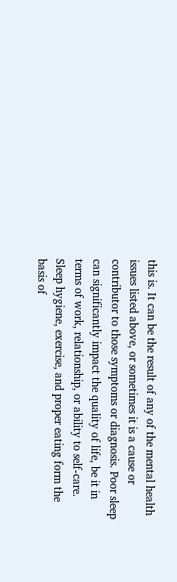this is. It can be the result of any of the mental health issues listed above, or sometimes it is a cause or contributor to those symptoms or diagnosis. Poor sleep can significantly impact the quality of life, be it in terms of work, relationship, or ability to self-care.  Sleep hygiene, exercise, and proper eating form the basis of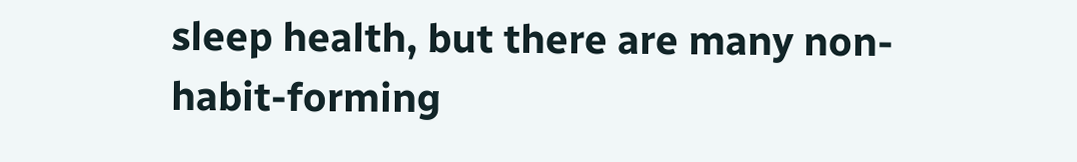sleep health, but there are many non-habit-forming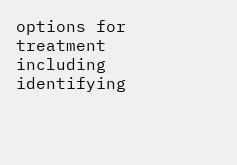options for treatment including identifying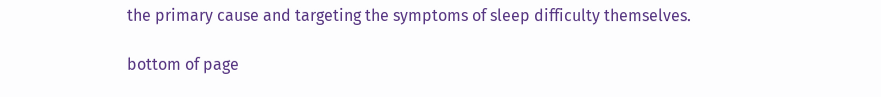the primary cause and targeting the symptoms of sleep difficulty themselves.

bottom of page